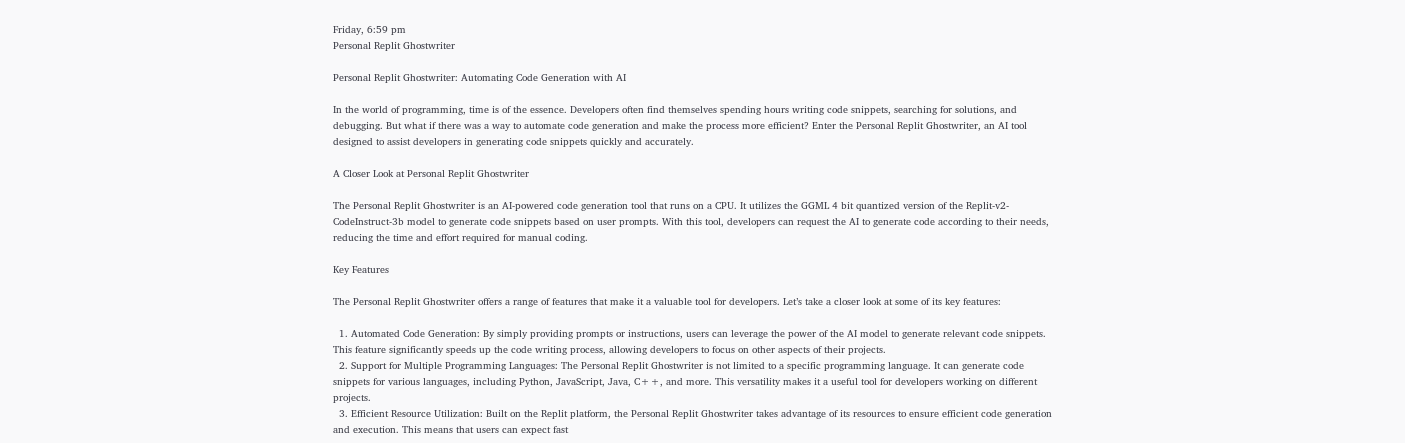Friday, 6:59 pm
Personal Replit Ghostwriter

Personal Replit Ghostwriter: Automating Code Generation with AI

In the world of programming, time is of the essence. Developers often find themselves spending hours writing code snippets, searching for solutions, and debugging. But what if there was a way to automate code generation and make the process more efficient? Enter the Personal Replit Ghostwriter, an AI tool designed to assist developers in generating code snippets quickly and accurately.

A Closer Look at Personal Replit Ghostwriter

The Personal Replit Ghostwriter is an AI-powered code generation tool that runs on a CPU. It utilizes the GGML 4 bit quantized version of the Replit-v2-CodeInstruct-3b model to generate code snippets based on user prompts. With this tool, developers can request the AI to generate code according to their needs, reducing the time and effort required for manual coding.

Key Features

The Personal Replit Ghostwriter offers a range of features that make it a valuable tool for developers. Let’s take a closer look at some of its key features:

  1. Automated Code Generation: By simply providing prompts or instructions, users can leverage the power of the AI model to generate relevant code snippets. This feature significantly speeds up the code writing process, allowing developers to focus on other aspects of their projects.
  2. Support for Multiple Programming Languages: The Personal Replit Ghostwriter is not limited to a specific programming language. It can generate code snippets for various languages, including Python, JavaScript, Java, C++, and more. This versatility makes it a useful tool for developers working on different projects.
  3. Efficient Resource Utilization: Built on the Replit platform, the Personal Replit Ghostwriter takes advantage of its resources to ensure efficient code generation and execution. This means that users can expect fast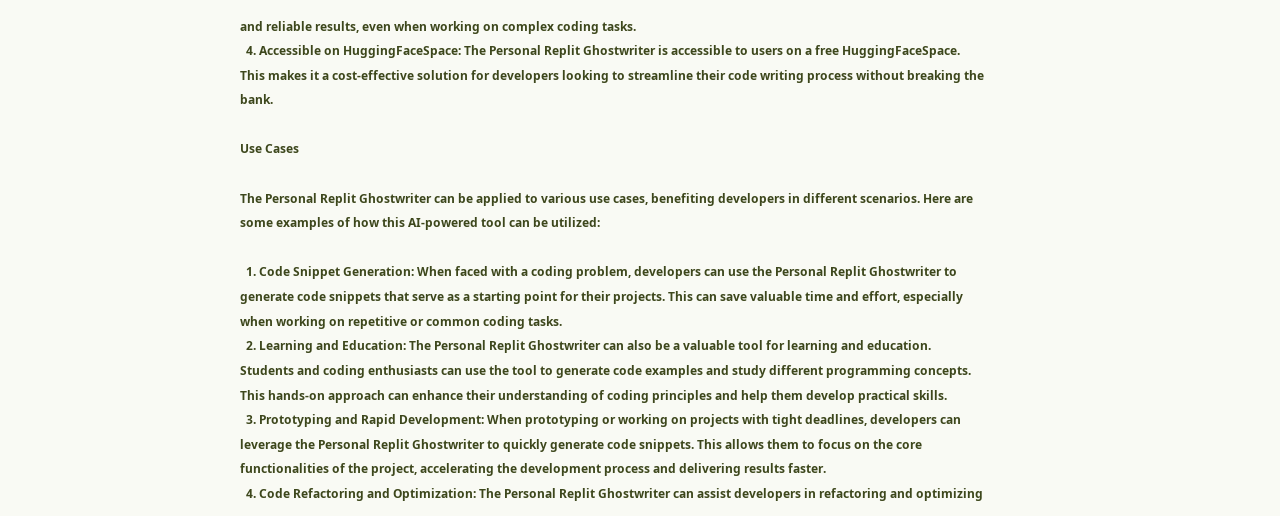and reliable results, even when working on complex coding tasks.
  4. Accessible on HuggingFaceSpace: The Personal Replit Ghostwriter is accessible to users on a free HuggingFaceSpace. This makes it a cost-effective solution for developers looking to streamline their code writing process without breaking the bank.

Use Cases

The Personal Replit Ghostwriter can be applied to various use cases, benefiting developers in different scenarios. Here are some examples of how this AI-powered tool can be utilized:

  1. Code Snippet Generation: When faced with a coding problem, developers can use the Personal Replit Ghostwriter to generate code snippets that serve as a starting point for their projects. This can save valuable time and effort, especially when working on repetitive or common coding tasks.
  2. Learning and Education: The Personal Replit Ghostwriter can also be a valuable tool for learning and education. Students and coding enthusiasts can use the tool to generate code examples and study different programming concepts. This hands-on approach can enhance their understanding of coding principles and help them develop practical skills.
  3. Prototyping and Rapid Development: When prototyping or working on projects with tight deadlines, developers can leverage the Personal Replit Ghostwriter to quickly generate code snippets. This allows them to focus on the core functionalities of the project, accelerating the development process and delivering results faster.
  4. Code Refactoring and Optimization: The Personal Replit Ghostwriter can assist developers in refactoring and optimizing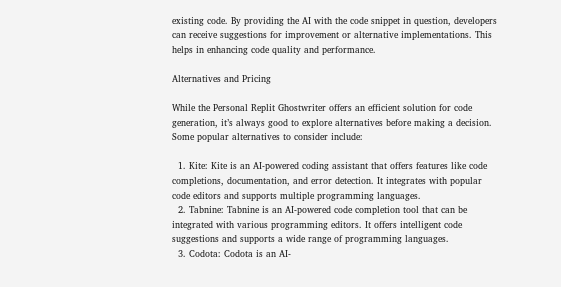existing code. By providing the AI with the code snippet in question, developers can receive suggestions for improvement or alternative implementations. This helps in enhancing code quality and performance.

Alternatives and Pricing

While the Personal Replit Ghostwriter offers an efficient solution for code generation, it’s always good to explore alternatives before making a decision. Some popular alternatives to consider include:

  1. Kite: Kite is an AI-powered coding assistant that offers features like code completions, documentation, and error detection. It integrates with popular code editors and supports multiple programming languages.
  2. Tabnine: Tabnine is an AI-powered code completion tool that can be integrated with various programming editors. It offers intelligent code suggestions and supports a wide range of programming languages.
  3. Codota: Codota is an AI-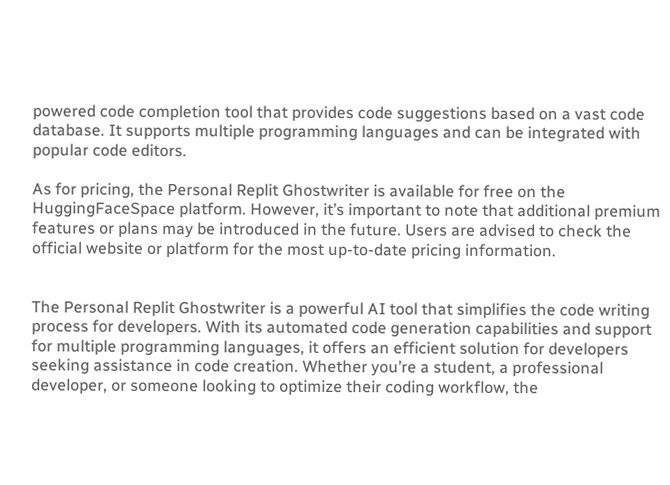powered code completion tool that provides code suggestions based on a vast code database. It supports multiple programming languages and can be integrated with popular code editors.

As for pricing, the Personal Replit Ghostwriter is available for free on the HuggingFaceSpace platform. However, it’s important to note that additional premium features or plans may be introduced in the future. Users are advised to check the official website or platform for the most up-to-date pricing information.


The Personal Replit Ghostwriter is a powerful AI tool that simplifies the code writing process for developers. With its automated code generation capabilities and support for multiple programming languages, it offers an efficient solution for developers seeking assistance in code creation. Whether you’re a student, a professional developer, or someone looking to optimize their coding workflow, the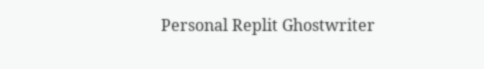Personal Replit Ghostwriter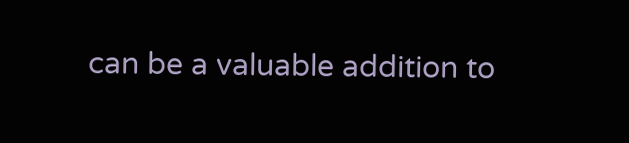can be a valuable addition to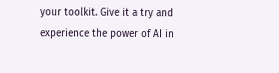your toolkit. Give it a try and experience the power of AI in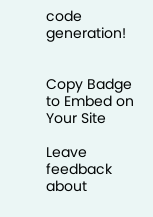code generation!


Copy Badge to Embed on Your Site

Leave feedback about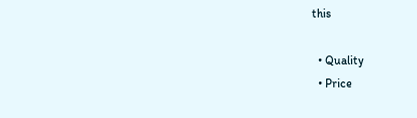this

  • Quality
  • Price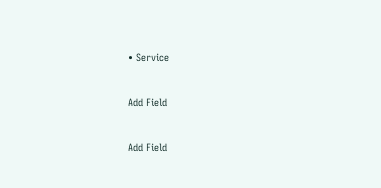• Service


Add Field


Add Field